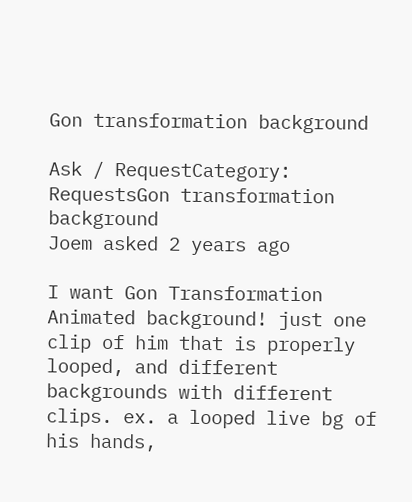Gon transformation background

Ask / RequestCategory: RequestsGon transformation background
Joem asked 2 years ago

I want Gon Transformation Animated background! just one clip of him that is properly looped, and different backgrounds with different clips. ex. a looped live bg of his hands,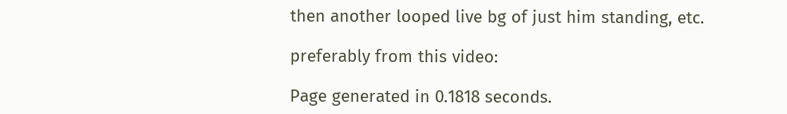then another looped live bg of just him standing, etc.

preferably from this video:

Page generated in 0.1818 seconds.